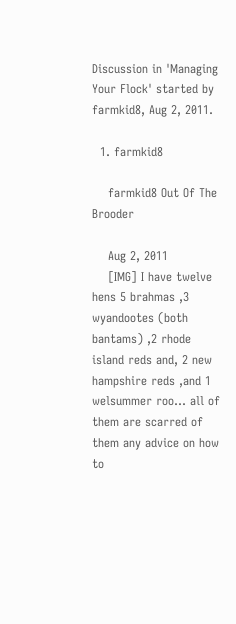Discussion in 'Managing Your Flock' started by farmkid8, Aug 2, 2011.

  1. farmkid8

    farmkid8 Out Of The Brooder

    Aug 2, 2011
    [IMG] I have twelve hens 5 brahmas ,3 wyandootes (both bantams) ,2 rhode island reds and, 2 new hampshire reds ,and 1 welsummer roo... all of them are scarred of them any advice on how to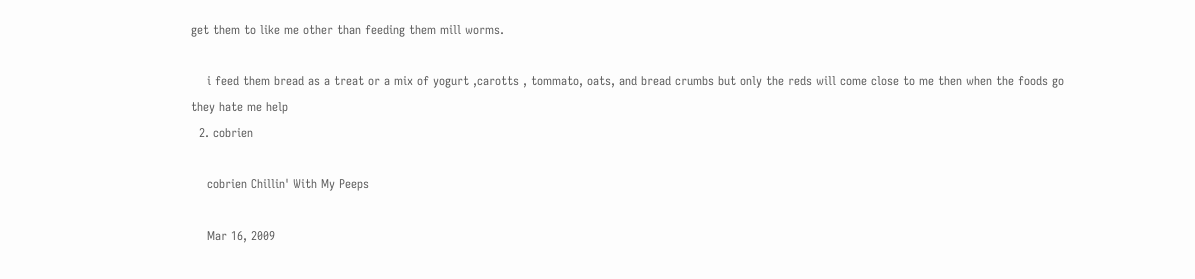get them to like me other than feeding them mill worms.

    i feed them bread as a treat or a mix of yogurt ,carotts , tommato, oats, and bread crumbs but only the reds will come close to me then when the foods go they hate me help
  2. cobrien

    cobrien Chillin' With My Peeps

    Mar 16, 2009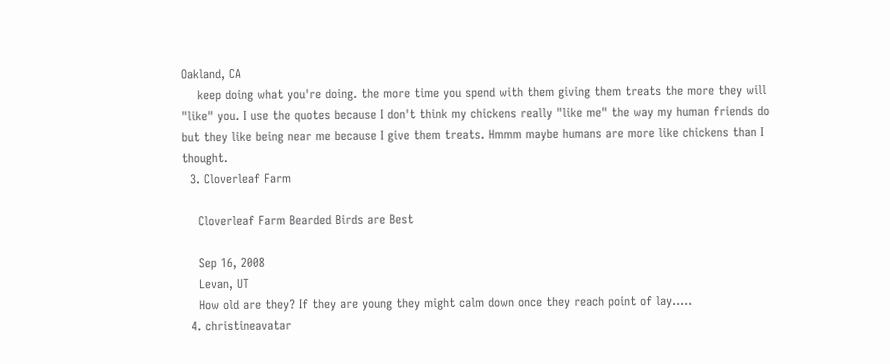Oakland, CA
    keep doing what you're doing. the more time you spend with them giving them treats the more they will "like" you. I use the quotes because I don't think my chickens really "like me" the way my human friends do but they like being near me because I give them treats. Hmmm maybe humans are more like chickens than I thought.
  3. Cloverleaf Farm

    Cloverleaf Farm Bearded Birds are Best

    Sep 16, 2008
    Levan, UT
    How old are they? If they are young they might calm down once they reach point of lay.....
  4. christineavatar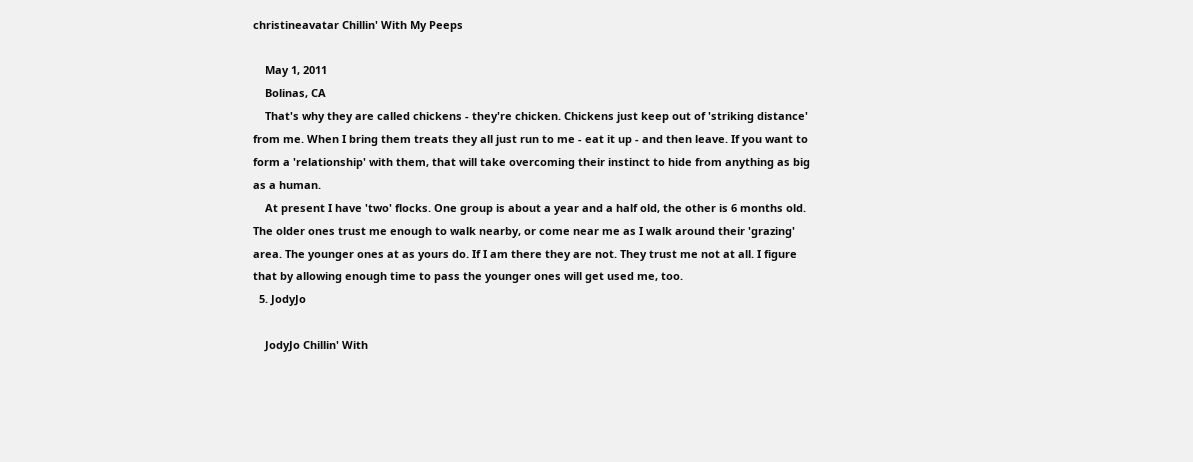christineavatar Chillin' With My Peeps

    May 1, 2011
    Bolinas, CA
    That's why they are called chickens - they're chicken. Chickens just keep out of 'striking distance' from me. When I bring them treats they all just run to me - eat it up - and then leave. If you want to form a 'relationship' with them, that will take overcoming their instinct to hide from anything as big as a human.
    At present I have 'two' flocks. One group is about a year and a half old, the other is 6 months old. The older ones trust me enough to walk nearby, or come near me as I walk around their 'grazing' area. The younger ones at as yours do. If I am there they are not. They trust me not at all. I figure that by allowing enough time to pass the younger ones will get used me, too.
  5. JodyJo

    JodyJo Chillin' With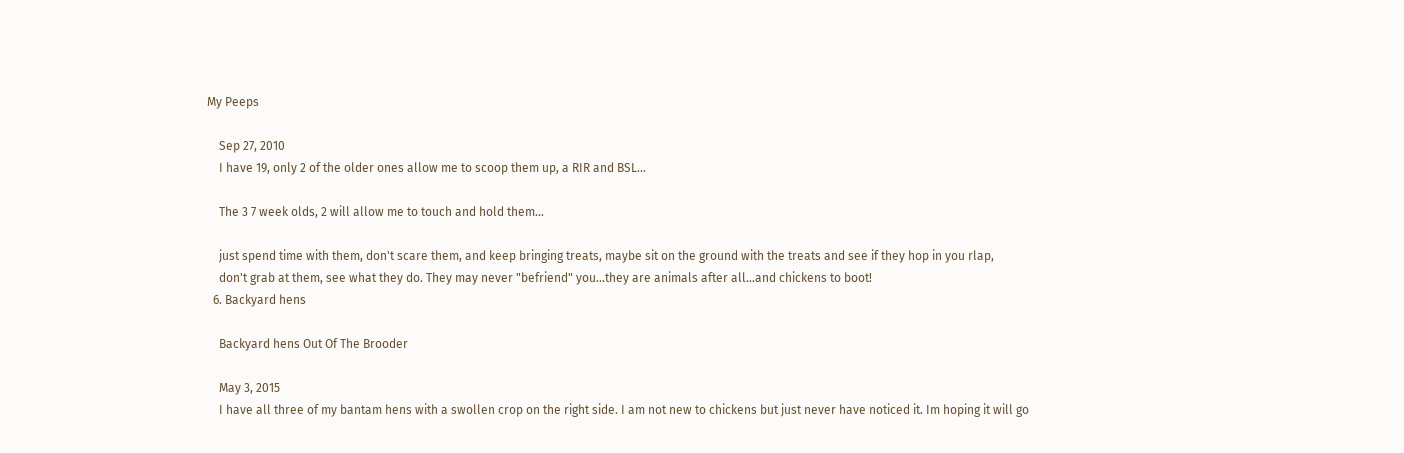My Peeps

    Sep 27, 2010
    I have 19, only 2 of the older ones allow me to scoop them up, a RIR and BSL...

    The 3 7 week olds, 2 will allow me to touch and hold them...

    just spend time with them, don't scare them, and keep bringing treats, maybe sit on the ground with the treats and see if they hop in you rlap,
    don't grab at them, see what they do. They may never "befriend" you...they are animals after all...and chickens to boot!
  6. Backyard hens

    Backyard hens Out Of The Brooder

    May 3, 2015
    I have all three of my bantam hens with a swollen crop on the right side. I am not new to chickens but just never have noticed it. Im hoping it will go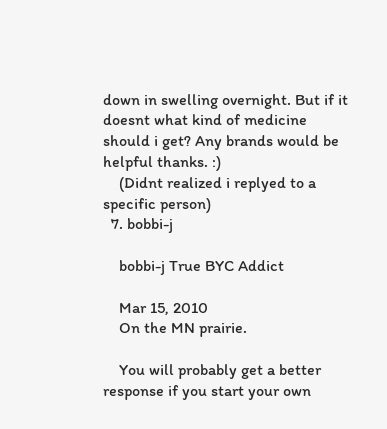down in swelling overnight. But if it doesnt what kind of medicine should i get? Any brands would be helpful thanks. :)
    (Didnt realized i replyed to a specific person)
  7. bobbi-j

    bobbi-j True BYC Addict

    Mar 15, 2010
    On the MN prairie.

    You will probably get a better response if you start your own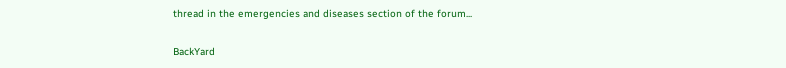thread in the emergencies and diseases section of the forum...

BackYard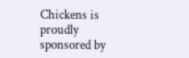Chickens is proudly sponsored by